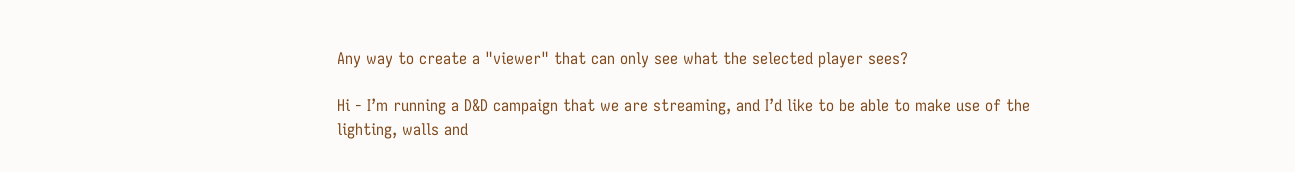Any way to create a "viewer" that can only see what the selected player sees?

Hi - I’m running a D&D campaign that we are streaming, and I’d like to be able to make use of the lighting, walls and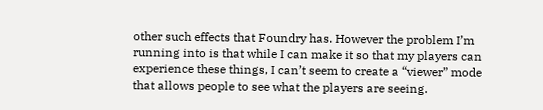other such effects that Foundry has. However the problem I’m running into is that while I can make it so that my players can experience these things, I can’t seem to create a “viewer” mode that allows people to see what the players are seeing.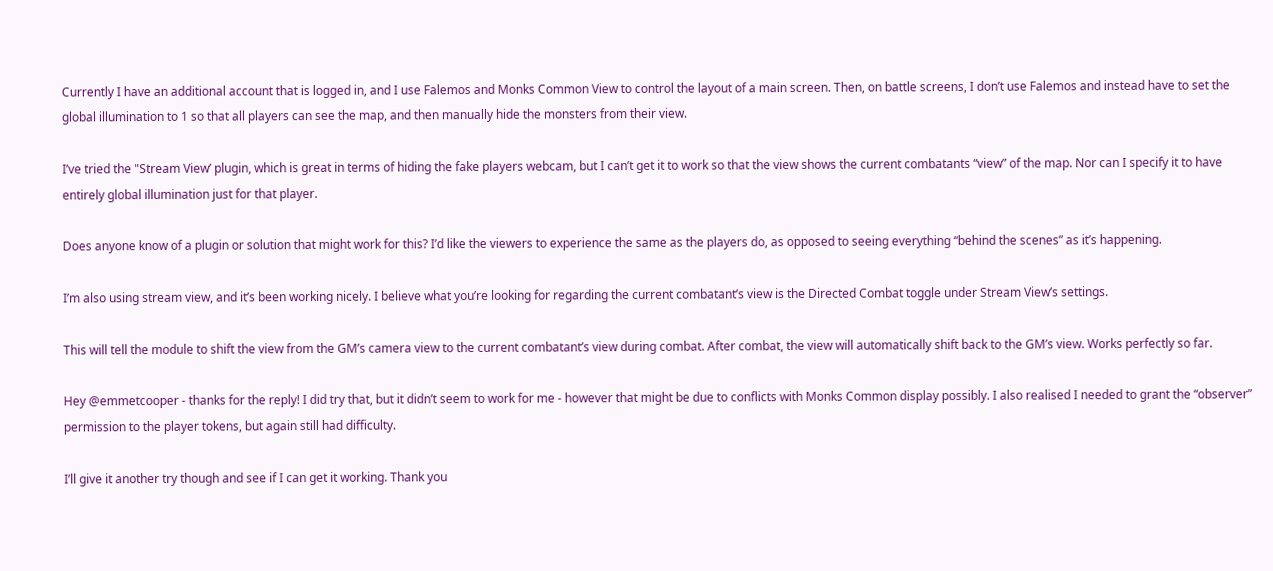Currently I have an additional account that is logged in, and I use Falemos and Monks Common View to control the layout of a main screen. Then, on battle screens, I don’t use Falemos and instead have to set the global illumination to 1 so that all players can see the map, and then manually hide the monsters from their view.

I’ve tried the "Stream View’ plugin, which is great in terms of hiding the fake players webcam, but I can’t get it to work so that the view shows the current combatants “view” of the map. Nor can I specify it to have entirely global illumination just for that player.

Does anyone know of a plugin or solution that might work for this? I’d like the viewers to experience the same as the players do, as opposed to seeing everything “behind the scenes” as it’s happening.

I’m also using stream view, and it’s been working nicely. I believe what you’re looking for regarding the current combatant’s view is the Directed Combat toggle under Stream View’s settings.

This will tell the module to shift the view from the GM’s camera view to the current combatant’s view during combat. After combat, the view will automatically shift back to the GM’s view. Works perfectly so far.

Hey @emmetcooper - thanks for the reply! I did try that, but it didn’t seem to work for me - however that might be due to conflicts with Monks Common display possibly. I also realised I needed to grant the “observer” permission to the player tokens, but again still had difficulty.

I’ll give it another try though and see if I can get it working. Thank you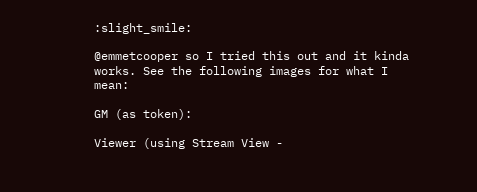:slight_smile:

@emmetcooper so I tried this out and it kinda works. See the following images for what I mean:

GM (as token):

Viewer (using Stream View -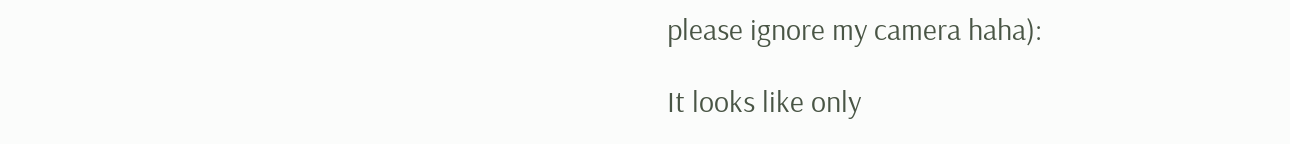please ignore my camera haha):

It looks like only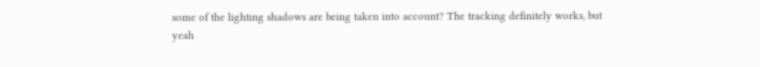some of the lighting shadows are being taken into account? The tracking definitely works, but yeah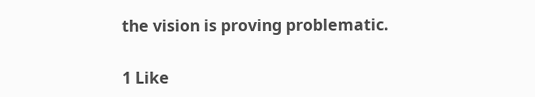the vision is proving problematic.

1 Like